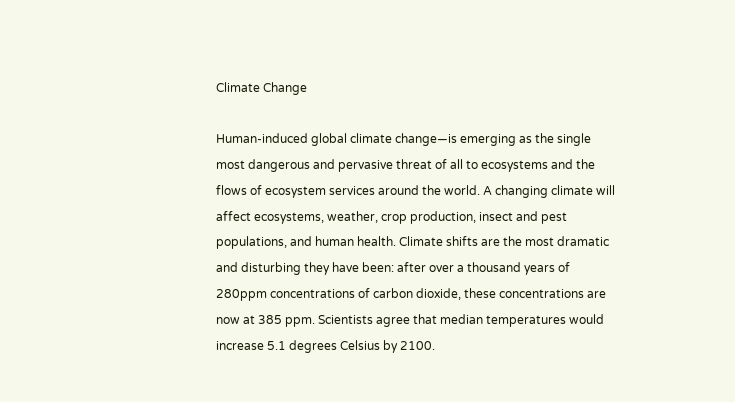Climate Change

Human-induced global climate change—is emerging as the single most dangerous and pervasive threat of all to ecosystems and the flows of ecosystem services around the world. A changing climate will affect ecosystems, weather, crop production, insect and pest populations, and human health. Climate shifts are the most dramatic and disturbing they have been: after over a thousand years of 280ppm concentrations of carbon dioxide, these concentrations are now at 385 ppm. Scientists agree that median temperatures would increase 5.1 degrees Celsius by 2100.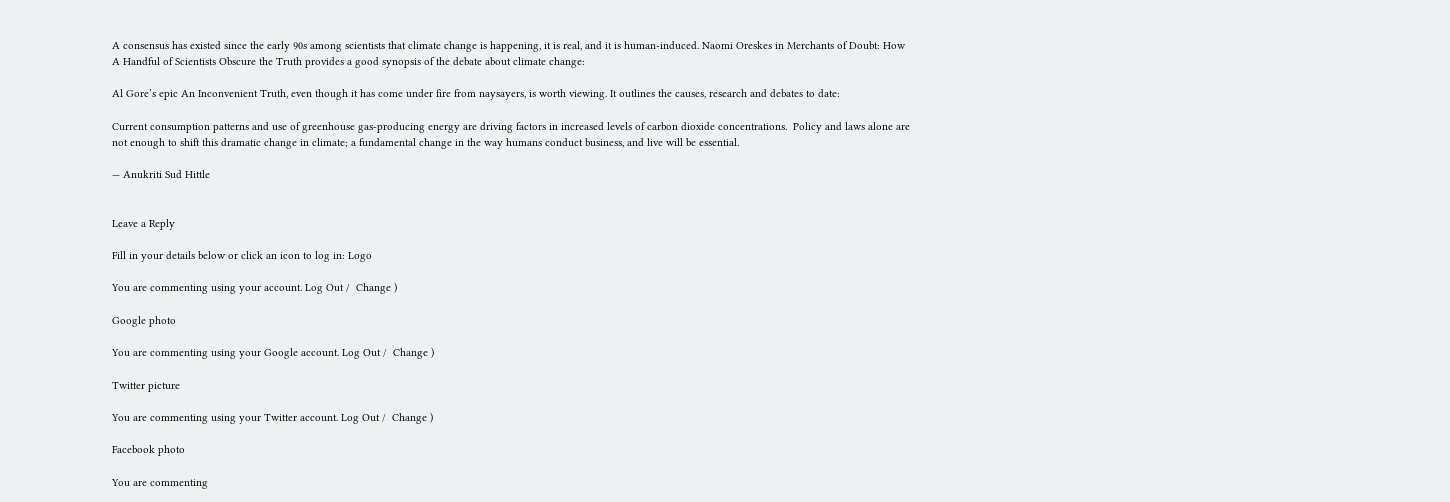A consensus has existed since the early 90s among scientists that climate change is happening, it is real, and it is human-induced. Naomi Oreskes in Merchants of Doubt: How A Handful of Scientists Obscure the Truth provides a good synopsis of the debate about climate change:

Al Gore’s epic An Inconvenient Truth, even though it has come under fire from naysayers, is worth viewing. It outlines the causes, research and debates to date:

Current consumption patterns and use of greenhouse gas-producing energy are driving factors in increased levels of carbon dioxide concentrations.  Policy and laws alone are not enough to shift this dramatic change in climate; a fundamental change in the way humans conduct business, and live will be essential.

— Anukriti Sud Hittle


Leave a Reply

Fill in your details below or click an icon to log in: Logo

You are commenting using your account. Log Out /  Change )

Google photo

You are commenting using your Google account. Log Out /  Change )

Twitter picture

You are commenting using your Twitter account. Log Out /  Change )

Facebook photo

You are commenting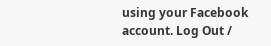using your Facebook account. Log Out /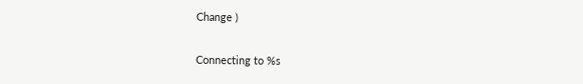Change )

Connecting to %s